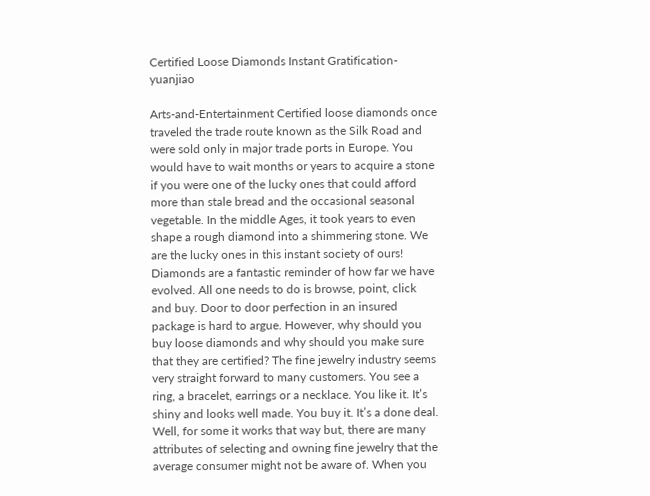Certified Loose Diamonds Instant Gratification-yuanjiao

Arts-and-Entertainment Certified loose diamonds once traveled the trade route known as the Silk Road and were sold only in major trade ports in Europe. You would have to wait months or years to acquire a stone if you were one of the lucky ones that could afford more than stale bread and the occasional seasonal vegetable. In the middle Ages, it took years to even shape a rough diamond into a shimmering stone. We are the lucky ones in this instant society of ours! Diamonds are a fantastic reminder of how far we have evolved. All one needs to do is browse, point, click and buy. Door to door perfection in an insured package is hard to argue. However, why should you buy loose diamonds and why should you make sure that they are certified? The fine jewelry industry seems very straight forward to many customers. You see a ring, a bracelet, earrings or a necklace. You like it. It’s shiny and looks well made. You buy it. It’s a done deal. Well, for some it works that way but, there are many attributes of selecting and owning fine jewelry that the average consumer might not be aware of. When you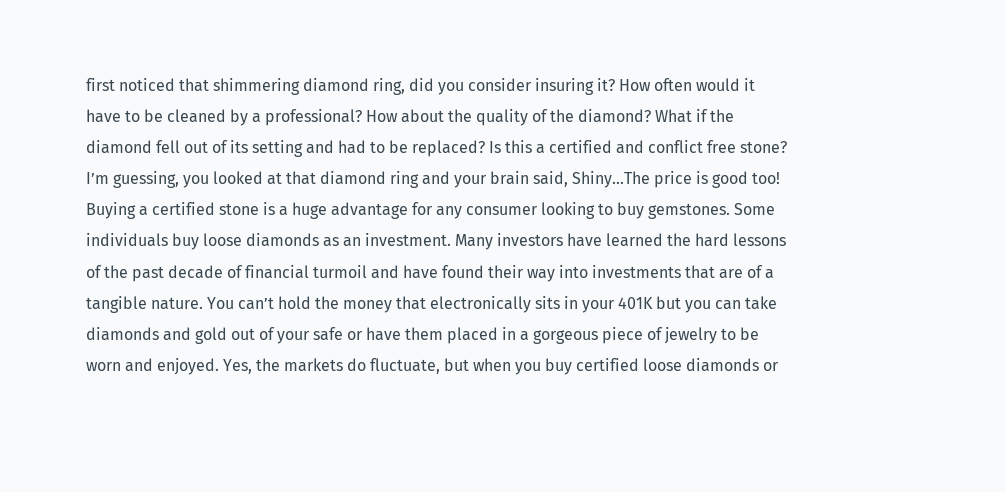first noticed that shimmering diamond ring, did you consider insuring it? How often would it have to be cleaned by a professional? How about the quality of the diamond? What if the diamond fell out of its setting and had to be replaced? Is this a certified and conflict free stone? I’m guessing, you looked at that diamond ring and your brain said, Shiny…The price is good too! Buying a certified stone is a huge advantage for any consumer looking to buy gemstones. Some individuals buy loose diamonds as an investment. Many investors have learned the hard lessons of the past decade of financial turmoil and have found their way into investments that are of a tangible nature. You can’t hold the money that electronically sits in your 401K but you can take diamonds and gold out of your safe or have them placed in a gorgeous piece of jewelry to be worn and enjoyed. Yes, the markets do fluctuate, but when you buy certified loose diamonds or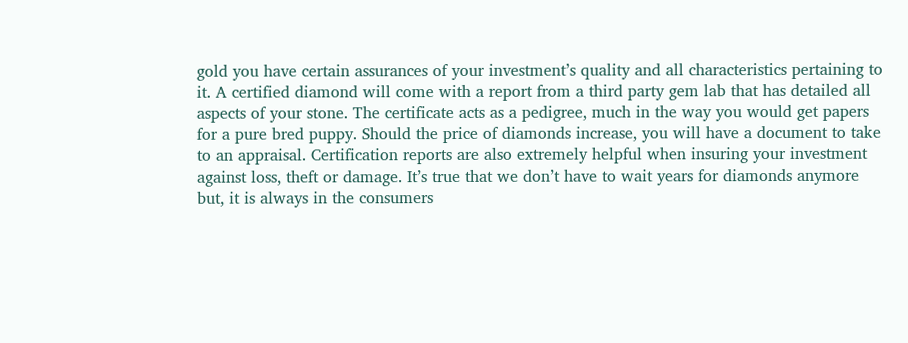gold you have certain assurances of your investment’s quality and all characteristics pertaining to it. A certified diamond will come with a report from a third party gem lab that has detailed all aspects of your stone. The certificate acts as a pedigree, much in the way you would get papers for a pure bred puppy. Should the price of diamonds increase, you will have a document to take to an appraisal. Certification reports are also extremely helpful when insuring your investment against loss, theft or damage. It’s true that we don’t have to wait years for diamonds anymore but, it is always in the consumers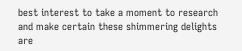best interest to take a moment to research and make certain these shimmering delights are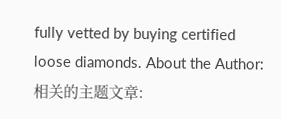fully vetted by buying certified loose diamonds. About the Author: 相关的主题文章: